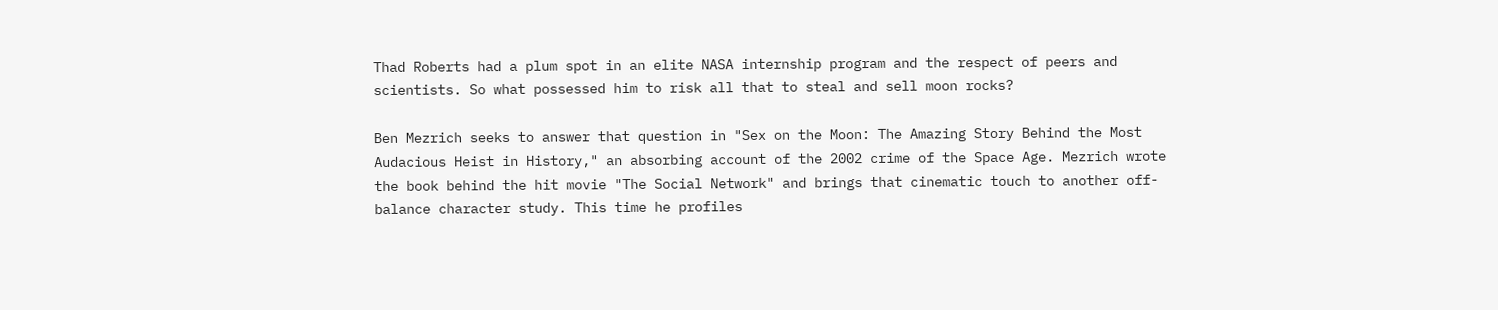Thad Roberts had a plum spot in an elite NASA internship program and the respect of peers and scientists. So what possessed him to risk all that to steal and sell moon rocks?

Ben Mezrich seeks to answer that question in "Sex on the Moon: The Amazing Story Behind the Most Audacious Heist in History," an absorbing account of the 2002 crime of the Space Age. Mezrich wrote the book behind the hit movie "The Social Network" and brings that cinematic touch to another off-balance character study. This time he profiles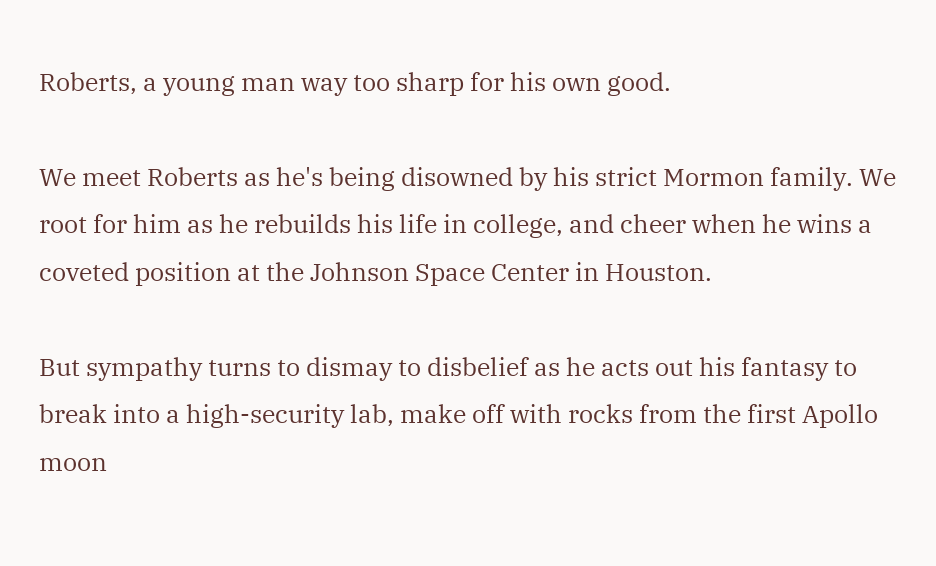Roberts, a young man way too sharp for his own good.

We meet Roberts as he's being disowned by his strict Mormon family. We root for him as he rebuilds his life in college, and cheer when he wins a coveted position at the Johnson Space Center in Houston.

But sympathy turns to dismay to disbelief as he acts out his fantasy to break into a high-security lab, make off with rocks from the first Apollo moon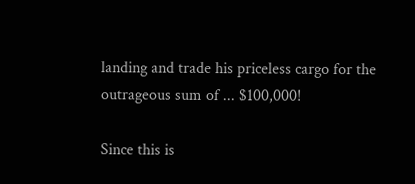landing and trade his priceless cargo for the outrageous sum of ... $100,000!

Since this is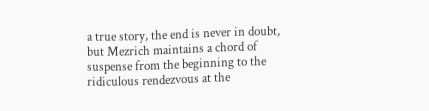a true story, the end is never in doubt, but Mezrich maintains a chord of suspense from the beginning to the ridiculous rendezvous at the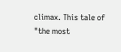climax. This tale of "the most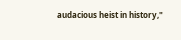audacious heist in history,"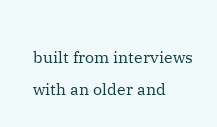built from interviews with an older and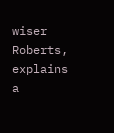wiser Roberts, explains a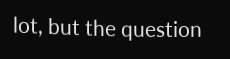lot, but the question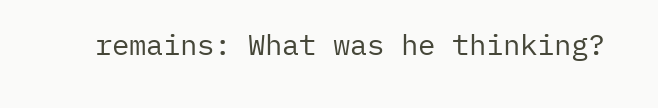remains: What was he thinking?